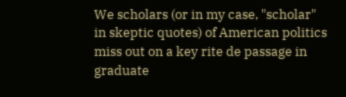We scholars (or in my case, "scholar" in skeptic quotes) of American politics miss out on a key rite de passage in graduate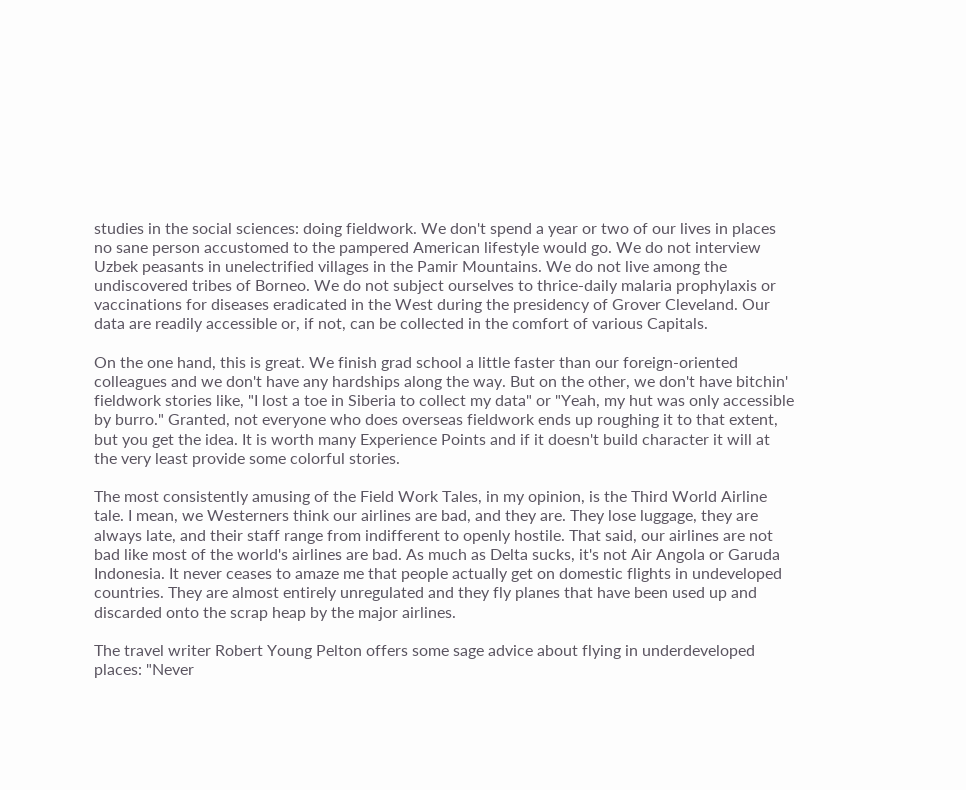studies in the social sciences: doing fieldwork. We don't spend a year or two of our lives in places no sane person accustomed to the pampered American lifestyle would go. We do not interview Uzbek peasants in unelectrified villages in the Pamir Mountains. We do not live among the undiscovered tribes of Borneo. We do not subject ourselves to thrice-daily malaria prophylaxis or vaccinations for diseases eradicated in the West during the presidency of Grover Cleveland. Our data are readily accessible or, if not, can be collected in the comfort of various Capitals.

On the one hand, this is great. We finish grad school a little faster than our foreign-oriented colleagues and we don't have any hardships along the way. But on the other, we don't have bitchin' fieldwork stories like, "I lost a toe in Siberia to collect my data" or "Yeah, my hut was only accessible by burro." Granted, not everyone who does overseas fieldwork ends up roughing it to that extent, but you get the idea. It is worth many Experience Points and if it doesn't build character it will at the very least provide some colorful stories.

The most consistently amusing of the Field Work Tales, in my opinion, is the Third World Airline tale. I mean, we Westerners think our airlines are bad, and they are. They lose luggage, they are always late, and their staff range from indifferent to openly hostile. That said, our airlines are not bad like most of the world's airlines are bad. As much as Delta sucks, it's not Air Angola or Garuda Indonesia. It never ceases to amaze me that people actually get on domestic flights in undeveloped countries. They are almost entirely unregulated and they fly planes that have been used up and discarded onto the scrap heap by the major airlines.

The travel writer Robert Young Pelton offers some sage advice about flying in underdeveloped places: "Never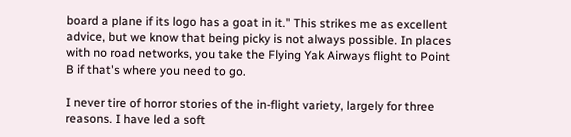board a plane if its logo has a goat in it." This strikes me as excellent advice, but we know that being picky is not always possible. In places with no road networks, you take the Flying Yak Airways flight to Point B if that's where you need to go.

I never tire of horror stories of the in-flight variety, largely for three reasons. I have led a soft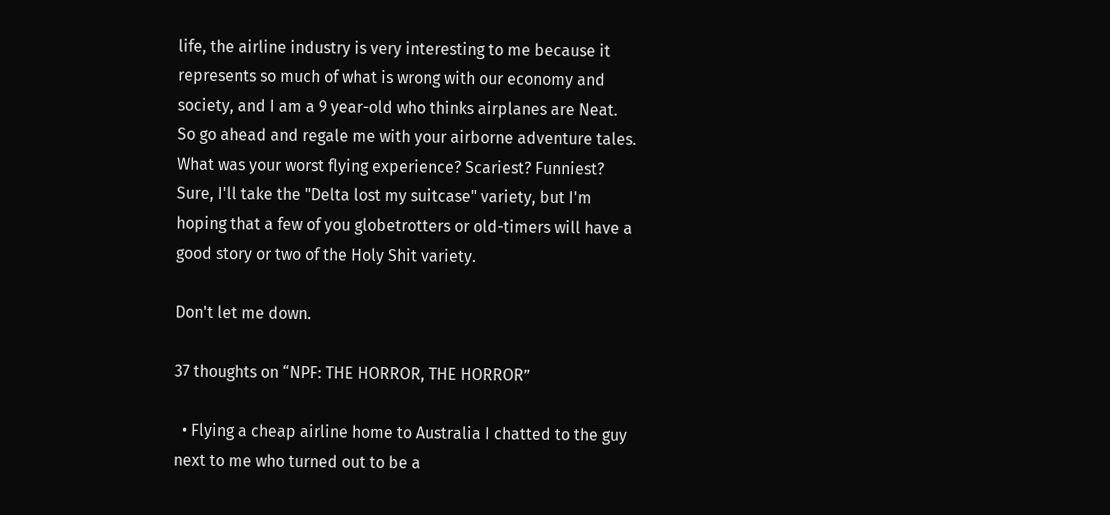life, the airline industry is very interesting to me because it represents so much of what is wrong with our economy and society, and I am a 9 year-old who thinks airplanes are Neat. So go ahead and regale me with your airborne adventure tales. What was your worst flying experience? Scariest? Funniest? Sure, I'll take the "Delta lost my suitcase" variety, but I'm hoping that a few of you globetrotters or old-timers will have a good story or two of the Holy Shit variety.

Don't let me down.

37 thoughts on “NPF: THE HORROR, THE HORROR”

  • Flying a cheap airline home to Australia I chatted to the guy next to me who turned out to be a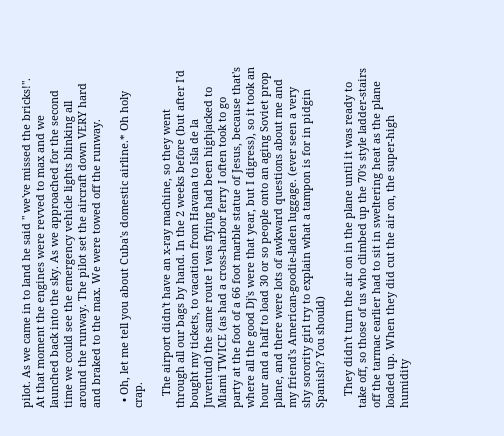pilot. As we came in to land he said " we've missed the bricks!". At that moment the engines were revved to max and we launched back into the sky. As we approached for the second time we could see the emergency vehicle lights blinking all around the runway. The pilot set the aircraft down VERY hard and braked to the max. We were towed off the runway.

  • Oh, let me tell you about Cuba's domestic airline.* Oh holy crap.

    The airport didn't have an x-ray machine, so they went through all our bags by hand. In the 2 weeks before (but after I'd bought my tickets, to vacation from Havana to Isla de la Juventud) the same route I was flying had been highjacked to Miami TWICE (as had a cross-harbor ferry I often took to go party at the foot of a 66 foot marble statue of Jesus, because that's where all the good Dj's were that year, but I digress), so it took an hour and a half to load 30 or so people onto an aging Soviet prop plane, and there were lots of awkward questions about me and my friend's American-goodie-laden luggage. (ever seen a very shy sorority girl try to explain what a tampon is for in pidgin Spanish? You should)

    They didn't turn the air on in the plane until it was ready to take off, so those of us who climbed up the 70's style ladder-stairs off the tarmac earlier had to sit in sweltering heat as the plane loaded up. When they did cut the air on, the super-high humidity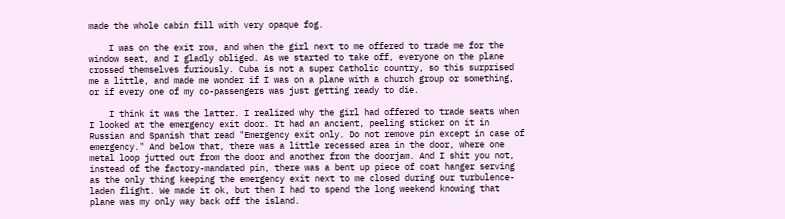made the whole cabin fill with very opaque fog.

    I was on the exit row, and when the girl next to me offered to trade me for the window seat, and I gladly obliged. As we started to take off, everyone on the plane crossed themselves furiously. Cuba is not a super Catholic country, so this surprised me a little, and made me wonder if I was on a plane with a church group or something, or if every one of my co-passengers was just getting ready to die.

    I think it was the latter. I realized why the girl had offered to trade seats when I looked at the emergency exit door. It had an ancient, peeling sticker on it in Russian and Spanish that read "Emergency exit only. Do not remove pin except in case of emergency." And below that, there was a little recessed area in the door, where one metal loop jutted out from the door and another from the doorjam. And I shit you not, instead of the factory-mandated pin, there was a bent up piece of coat hanger serving as the only thing keeping the emergency exit next to me closed during our turbulence-laden flight. We made it ok, but then I had to spend the long weekend knowing that plane was my only way back off the island.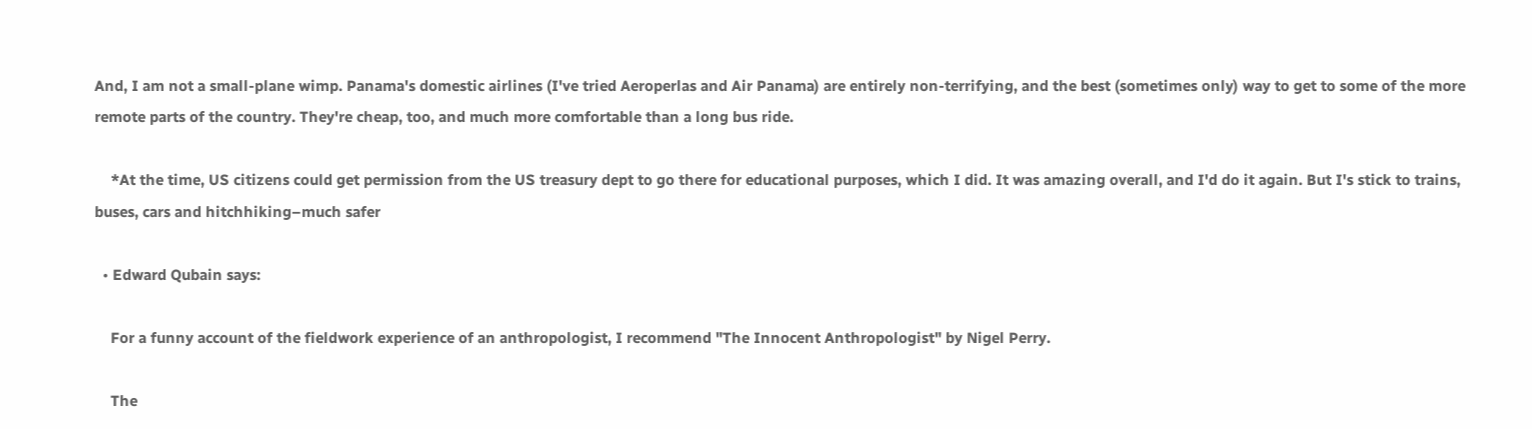And, I am not a small-plane wimp. Panama's domestic airlines (I've tried Aeroperlas and Air Panama) are entirely non-terrifying, and the best (sometimes only) way to get to some of the more remote parts of the country. They're cheap, too, and much more comfortable than a long bus ride.

    *At the time, US citizens could get permission from the US treasury dept to go there for educational purposes, which I did. It was amazing overall, and I'd do it again. But I's stick to trains, buses, cars and hitchhiking–much safer

  • Edward Qubain says:

    For a funny account of the fieldwork experience of an anthropologist, I recommend "The Innocent Anthropologist" by Nigel Perry.

    The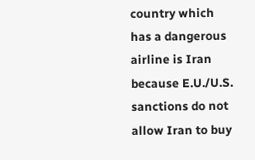country which has a dangerous airline is Iran because E.U./U.S. sanctions do not allow Iran to buy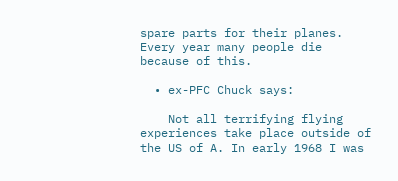spare parts for their planes. Every year many people die because of this.

  • ex-PFC Chuck says:

    Not all terrifying flying experiences take place outside of the US of A. In early 1968 I was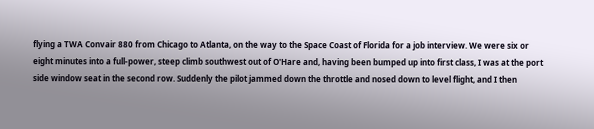flying a TWA Convair 880 from Chicago to Atlanta, on the way to the Space Coast of Florida for a job interview. We were six or eight minutes into a full-power, steep climb southwest out of O'Hare and, having been bumped up into first class, I was at the port side window seat in the second row. Suddenly the pilot jammed down the throttle and nosed down to level flight, and I then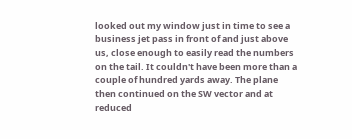looked out my window just in time to see a business jet pass in front of and just above us, close enough to easily read the numbers on the tail. It couldn't have been more than a couple of hundred yards away. The plane then continued on the SW vector and at reduced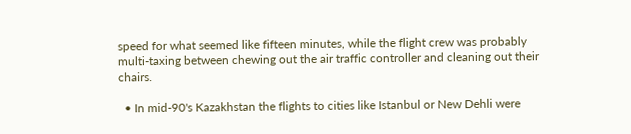speed for what seemed like fifteen minutes, while the flight crew was probably multi-taxing between chewing out the air traffic controller and cleaning out their chairs.

  • In mid-90's Kazakhstan the flights to cities like Istanbul or New Dehli were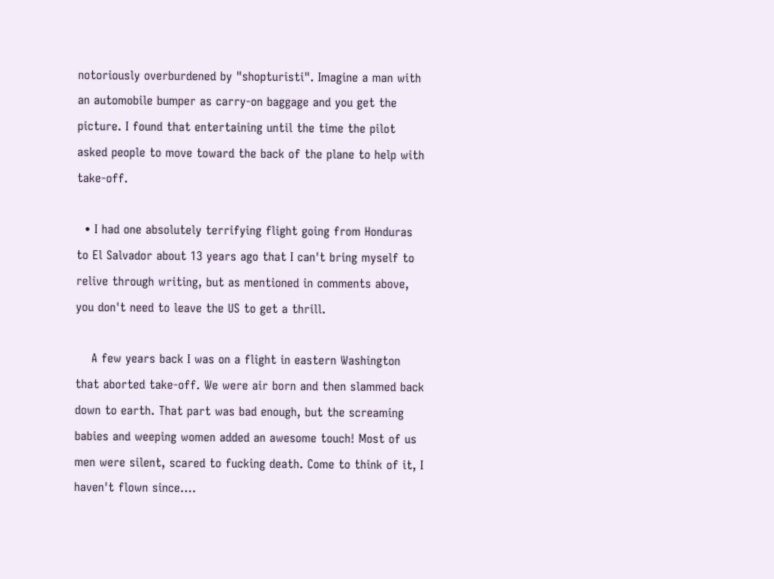notoriously overburdened by "shopturisti". Imagine a man with an automobile bumper as carry-on baggage and you get the picture. I found that entertaining until the time the pilot asked people to move toward the back of the plane to help with take-off.

  • I had one absolutely terrifying flight going from Honduras to El Salvador about 13 years ago that I can't bring myself to relive through writing, but as mentioned in comments above, you don't need to leave the US to get a thrill.

    A few years back I was on a flight in eastern Washington that aborted take-off. We were air born and then slammed back down to earth. That part was bad enough, but the screaming babies and weeping women added an awesome touch! Most of us men were silent, scared to fucking death. Come to think of it, I haven't flown since….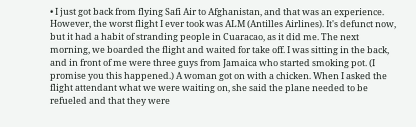• I just got back from flying Safi Air to Afghanistan, and that was an experience. However, the worst flight I ever took was ALM (Antilles Airlines). It's defunct now, but it had a habit of stranding people in Cuaracao, as it did me. The next morning, we boarded the flight and waited for take off. I was sitting in the back, and in front of me were three guys from Jamaica who started smoking pot. (I promise you this happened.) A woman got on with a chicken. When I asked the flight attendant what we were waiting on, she said the plane needed to be refueled and that they were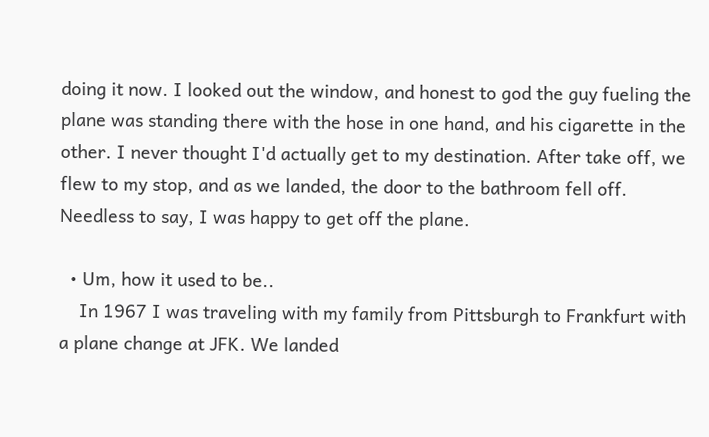doing it now. I looked out the window, and honest to god the guy fueling the plane was standing there with the hose in one hand, and his cigarette in the other. I never thought I'd actually get to my destination. After take off, we flew to my stop, and as we landed, the door to the bathroom fell off. Needless to say, I was happy to get off the plane.

  • Um, how it used to be..
    In 1967 I was traveling with my family from Pittsburgh to Frankfurt with a plane change at JFK. We landed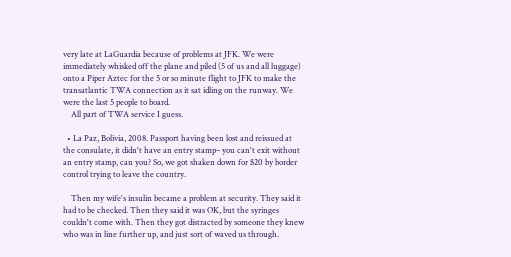very late at LaGuardia because of problems at JFK. We were immediately whisked off the plane and piled (5 of us and all luggage) onto a Piper Aztec for the 5 or so minute flight to JFK to make the transatlantic TWA connection as it sat idling on the runway. We were the last 5 people to board.
    All part of TWA service I guess.

  • La Paz, Bolivia, 2008. Passport having been lost and reissued at the consulate, it didn't have an entry stamp– you can't exit without an entry stamp, can you? So, we got shaken down for $20 by border control trying to leave the country.

    Then my wife's insulin became a problem at security. They said it had to be checked. Then they said it was OK, but the syringes couldn't come with. Then they got distracted by someone they knew who was in line further up, and just sort of waved us through.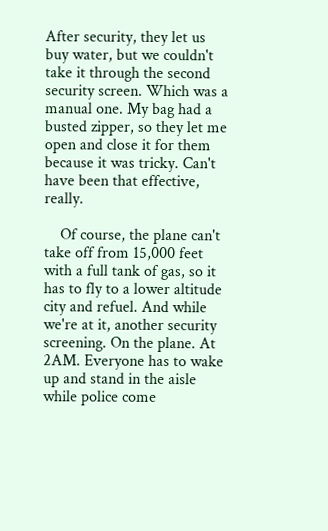After security, they let us buy water, but we couldn't take it through the second security screen. Which was a manual one. My bag had a busted zipper, so they let me open and close it for them because it was tricky. Can't have been that effective, really.

    Of course, the plane can't take off from 15,000 feet with a full tank of gas, so it has to fly to a lower altitude city and refuel. And while we're at it, another security screening. On the plane. At 2AM. Everyone has to wake up and stand in the aisle while police come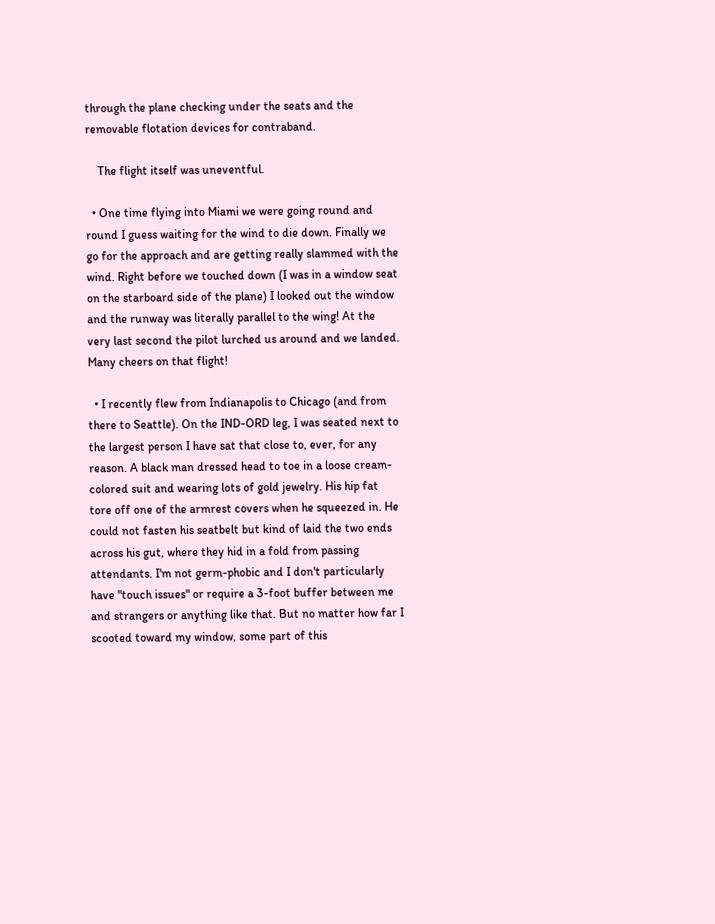through the plane checking under the seats and the removable flotation devices for contraband.

    The flight itself was uneventful.

  • One time flying into Miami we were going round and round I guess waiting for the wind to die down. Finally we go for the approach and are getting really slammed with the wind. Right before we touched down (I was in a window seat on the starboard side of the plane) I looked out the window and the runway was literally parallel to the wing! At the very last second the pilot lurched us around and we landed. Many cheers on that flight!

  • I recently flew from Indianapolis to Chicago (and from there to Seattle). On the IND-ORD leg, I was seated next to the largest person I have sat that close to, ever, for any reason. A black man dressed head to toe in a loose cream-colored suit and wearing lots of gold jewelry. His hip fat tore off one of the armrest covers when he squeezed in. He could not fasten his seatbelt but kind of laid the two ends across his gut, where they hid in a fold from passing attendants. I'm not germ-phobic and I don't particularly have "touch issues" or require a 3-foot buffer between me and strangers or anything like that. But no matter how far I scooted toward my window, some part of this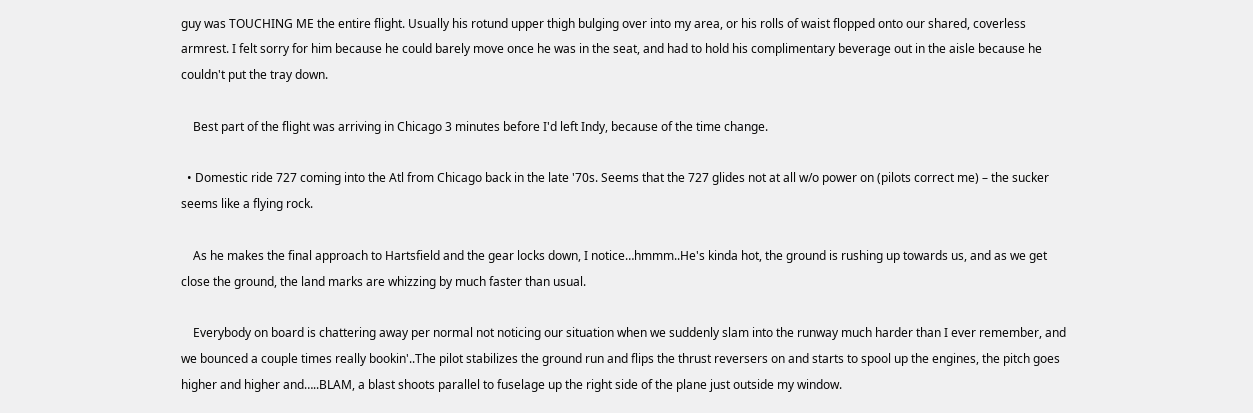guy was TOUCHING ME the entire flight. Usually his rotund upper thigh bulging over into my area, or his rolls of waist flopped onto our shared, coverless armrest. I felt sorry for him because he could barely move once he was in the seat, and had to hold his complimentary beverage out in the aisle because he couldn't put the tray down.

    Best part of the flight was arriving in Chicago 3 minutes before I'd left Indy, because of the time change.

  • Domestic ride 727 coming into the Atl from Chicago back in the late '70s. Seems that the 727 glides not at all w/o power on (pilots correct me) – the sucker seems like a flying rock.

    As he makes the final approach to Hartsfield and the gear locks down, I notice…hmmm..He's kinda hot, the ground is rushing up towards us, and as we get close the ground, the land marks are whizzing by much faster than usual.

    Everybody on board is chattering away per normal not noticing our situation when we suddenly slam into the runway much harder than I ever remember, and we bounced a couple times really bookin'..The pilot stabilizes the ground run and flips the thrust reversers on and starts to spool up the engines, the pitch goes higher and higher and…..BLAM, a blast shoots parallel to fuselage up the right side of the plane just outside my window.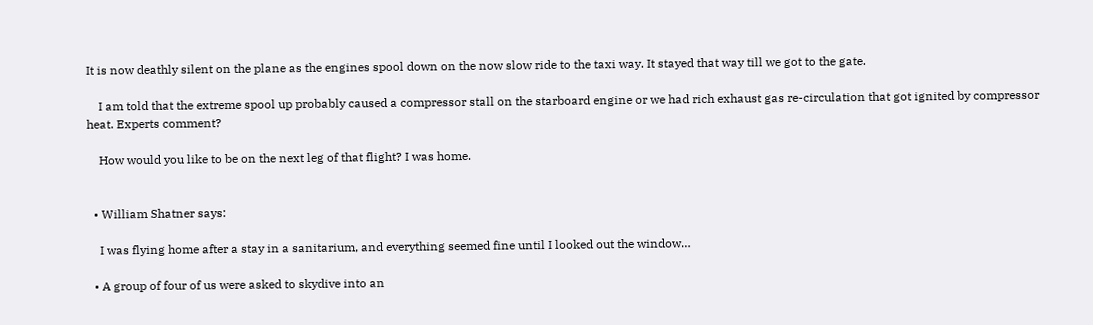It is now deathly silent on the plane as the engines spool down on the now slow ride to the taxi way. It stayed that way till we got to the gate.

    I am told that the extreme spool up probably caused a compressor stall on the starboard engine or we had rich exhaust gas re-circulation that got ignited by compressor heat. Experts comment?

    How would you like to be on the next leg of that flight? I was home.


  • William Shatner says:

    I was flying home after a stay in a sanitarium, and everything seemed fine until I looked out the window…

  • A group of four of us were asked to skydive into an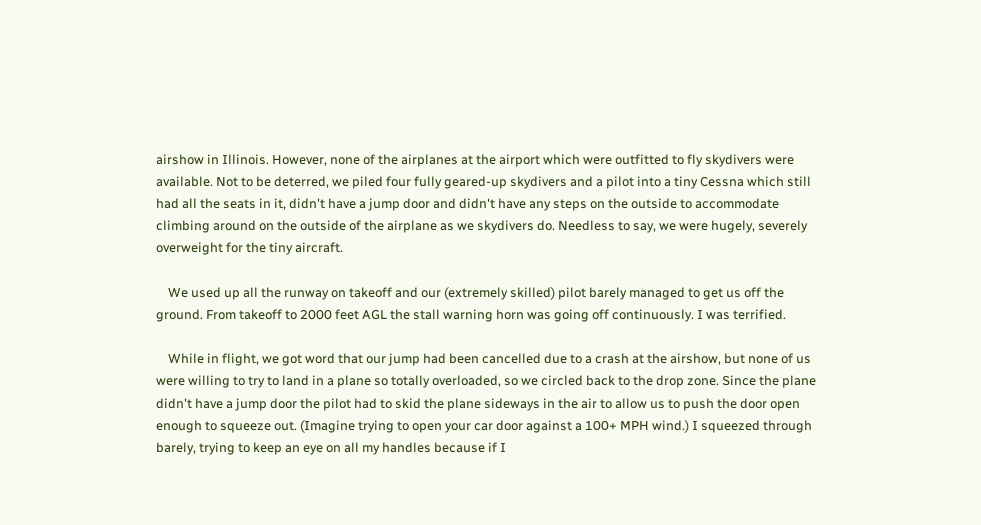airshow in Illinois. However, none of the airplanes at the airport which were outfitted to fly skydivers were available. Not to be deterred, we piled four fully geared-up skydivers and a pilot into a tiny Cessna which still had all the seats in it, didn't have a jump door and didn't have any steps on the outside to accommodate climbing around on the outside of the airplane as we skydivers do. Needless to say, we were hugely, severely overweight for the tiny aircraft.

    We used up all the runway on takeoff and our (extremely skilled) pilot barely managed to get us off the ground. From takeoff to 2000 feet AGL the stall warning horn was going off continuously. I was terrified.

    While in flight, we got word that our jump had been cancelled due to a crash at the airshow, but none of us were willing to try to land in a plane so totally overloaded, so we circled back to the drop zone. Since the plane didn't have a jump door the pilot had to skid the plane sideways in the air to allow us to push the door open enough to squeeze out. (Imagine trying to open your car door against a 100+ MPH wind.) I squeezed through barely, trying to keep an eye on all my handles because if I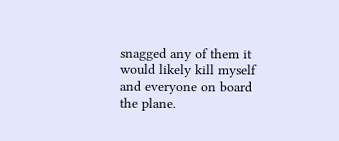snagged any of them it would likely kill myself and everyone on board the plane.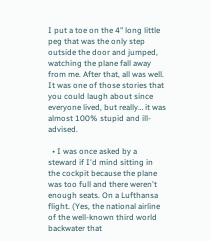I put a toe on the 4" long little peg that was the only step outside the door and jumped, watching the plane fall away from me. After that, all was well. It was one of those stories that you could laugh about since everyone lived, but really… it was almost 100% stupid and ill-advised.

  • I was once asked by a steward if I'd mind sitting in the cockpit because the plane was too full and there weren't enough seats. On a Lufthansa flight. (Yes, the national airline of the well-known third world backwater that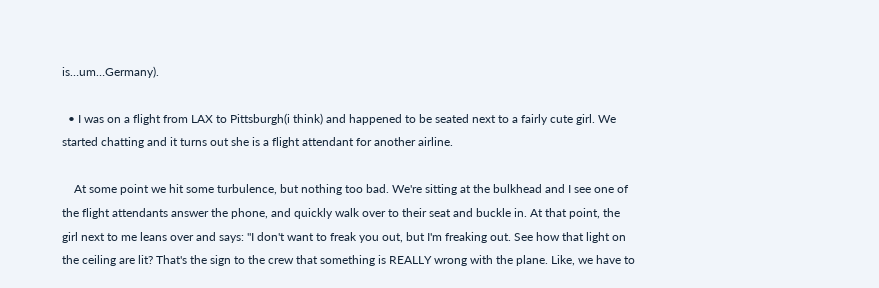is…um…Germany).

  • I was on a flight from LAX to Pittsburgh(i think) and happened to be seated next to a fairly cute girl. We started chatting and it turns out she is a flight attendant for another airline.

    At some point we hit some turbulence, but nothing too bad. We're sitting at the bulkhead and I see one of the flight attendants answer the phone, and quickly walk over to their seat and buckle in. At that point, the girl next to me leans over and says: "I don't want to freak you out, but I'm freaking out. See how that light on the ceiling are lit? That's the sign to the crew that something is REALLY wrong with the plane. Like, we have to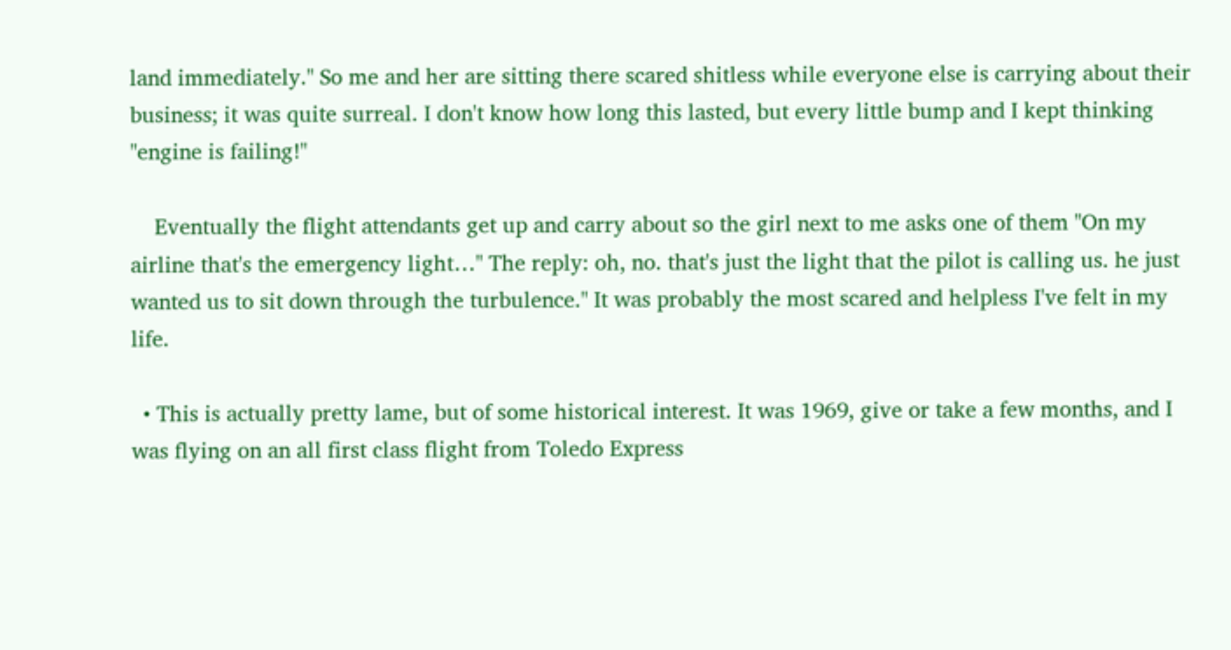land immediately." So me and her are sitting there scared shitless while everyone else is carrying about their business; it was quite surreal. I don't know how long this lasted, but every little bump and I kept thinking "engine is failing!"

    Eventually the flight attendants get up and carry about so the girl next to me asks one of them "On my airline that's the emergency light…" The reply: oh, no. that's just the light that the pilot is calling us. he just wanted us to sit down through the turbulence." It was probably the most scared and helpless I've felt in my life.

  • This is actually pretty lame, but of some historical interest. It was 1969, give or take a few months, and I was flying on an all first class flight from Toledo Express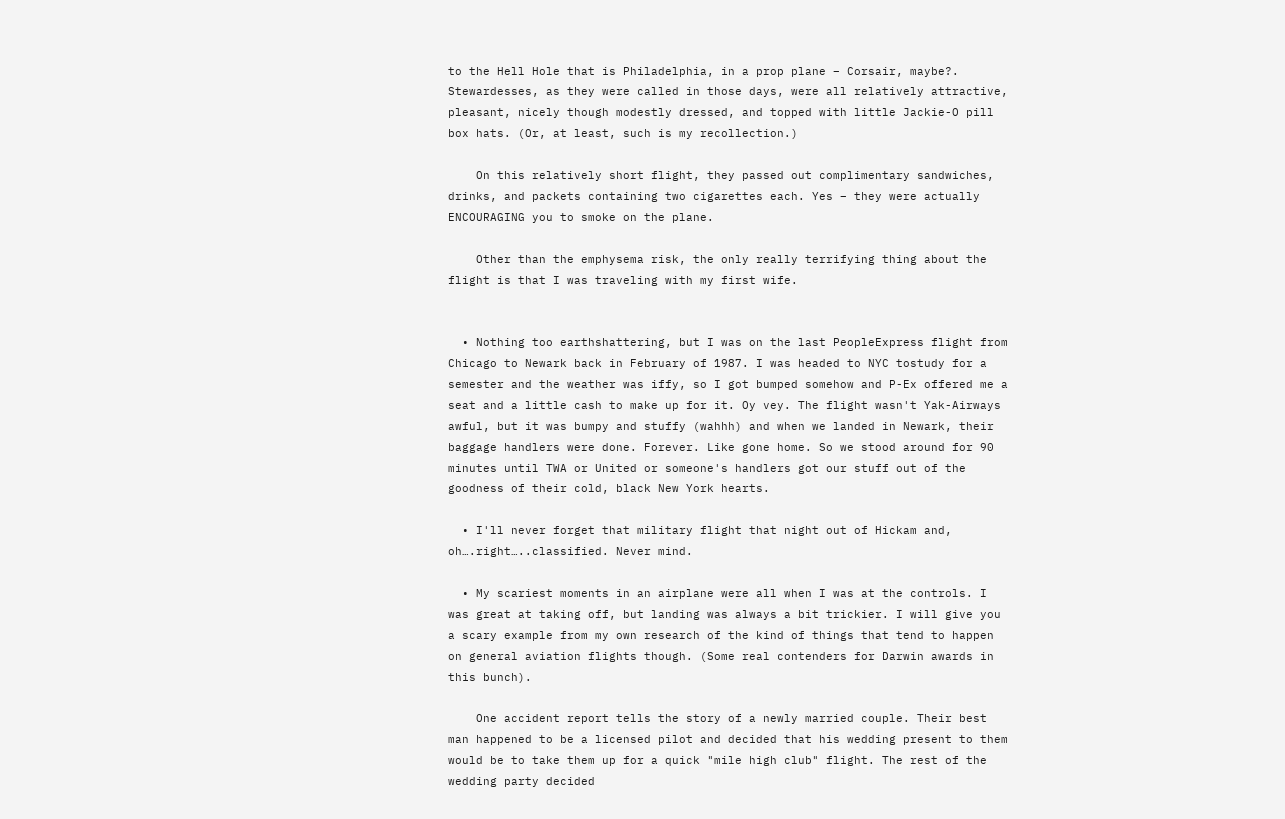to the Hell Hole that is Philadelphia, in a prop plane – Corsair, maybe?. Stewardesses, as they were called in those days, were all relatively attractive, pleasant, nicely though modestly dressed, and topped with little Jackie-O pill box hats. (Or, at least, such is my recollection.)

    On this relatively short flight, they passed out complimentary sandwiches, drinks, and packets containing two cigarettes each. Yes – they were actually ENCOURAGING you to smoke on the plane.

    Other than the emphysema risk, the only really terrifying thing about the flight is that I was traveling with my first wife.


  • Nothing too earthshattering, but I was on the last PeopleExpress flight from Chicago to Newark back in February of 1987. I was headed to NYC tostudy for a semester and the weather was iffy, so I got bumped somehow and P-Ex offered me a seat and a little cash to make up for it. Oy vey. The flight wasn't Yak-Airways awful, but it was bumpy and stuffy (wahhh) and when we landed in Newark, their baggage handlers were done. Forever. Like gone home. So we stood around for 90 minutes until TWA or United or someone's handlers got our stuff out of the goodness of their cold, black New York hearts.

  • I'll never forget that military flight that night out of Hickam and, oh….right…..classified. Never mind.

  • My scariest moments in an airplane were all when I was at the controls. I was great at taking off, but landing was always a bit trickier. I will give you a scary example from my own research of the kind of things that tend to happen on general aviation flights though. (Some real contenders for Darwin awards in this bunch).

    One accident report tells the story of a newly married couple. Their best man happened to be a licensed pilot and decided that his wedding present to them would be to take them up for a quick "mile high club" flight. The rest of the wedding party decided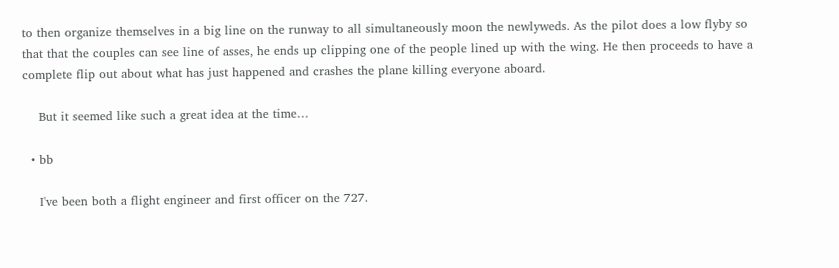to then organize themselves in a big line on the runway to all simultaneously moon the newlyweds. As the pilot does a low flyby so that that the couples can see line of asses, he ends up clipping one of the people lined up with the wing. He then proceeds to have a complete flip out about what has just happened and crashes the plane killing everyone aboard.

    But it seemed like such a great idea at the time…

  • bb

    I've been both a flight engineer and first officer on the 727.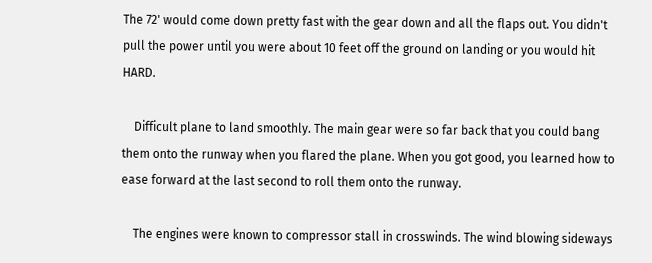The 72' would come down pretty fast with the gear down and all the flaps out. You didn't pull the power until you were about 10 feet off the ground on landing or you would hit HARD.

    Difficult plane to land smoothly. The main gear were so far back that you could bang them onto the runway when you flared the plane. When you got good, you learned how to ease forward at the last second to roll them onto the runway.

    The engines were known to compressor stall in crosswinds. The wind blowing sideways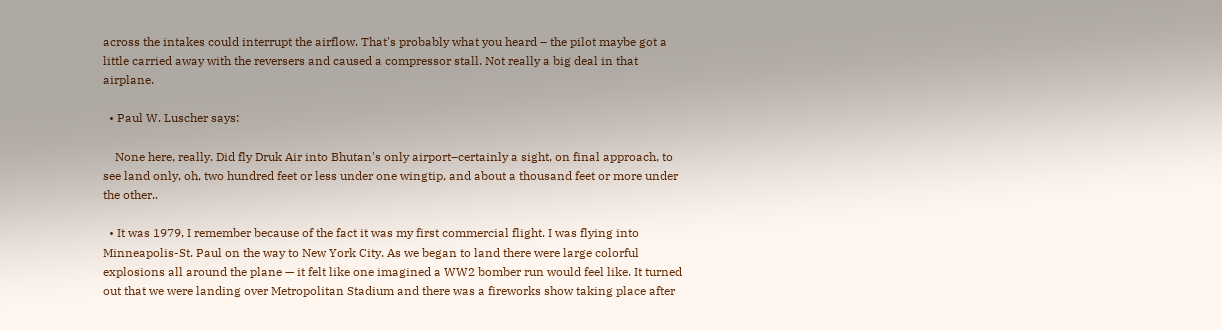across the intakes could interrupt the airflow. That's probably what you heard – the pilot maybe got a little carried away with the reversers and caused a compressor stall. Not really a big deal in that airplane.

  • Paul W. Luscher says:

    None here, really. Did fly Druk Air into Bhutan's only airport–certainly a sight, on final approach, to see land only, oh, two hundred feet or less under one wingtip, and about a thousand feet or more under the other..

  • It was 1979, I remember because of the fact it was my first commercial flight. I was flying into Minneapolis-St. Paul on the way to New York City. As we began to land there were large colorful explosions all around the plane — it felt like one imagined a WW2 bomber run would feel like. It turned out that we were landing over Metropolitan Stadium and there was a fireworks show taking place after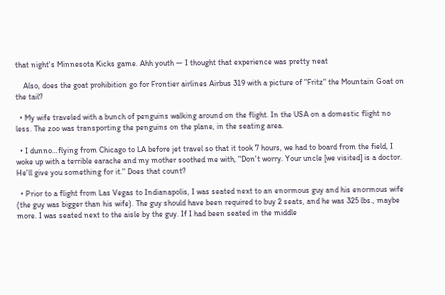that night's Minnesota Kicks game. Ahh youth — I thought that experience was pretty neat

    Also, does the goat prohibition go for Frontier airlines Airbus 319 with a picture of "Fritz" the Mountain Goat on the tail?

  • My wife traveled with a bunch of penguins walking around on the flight. In the USA on a domestic flight no less. The zoo was transporting the penguins on the plane, in the seating area.

  • I dunno…flying from Chicago to LA before jet travel so that it took 7 hours, we had to board from the field, I woke up with a terrible earache and my mother soothed me with, "Don't worry. Your uncle [we visited] is a doctor. He'll give you something for it." Does that count?

  • Prior to a flight from Las Vegas to Indianapolis, I was seated next to an enormous guy and his enormous wife (the guy was bigger than his wife). The guy should have been required to buy 2 seats, and he was 325 lbs., maybe more. I was seated next to the aisle by the guy. If I had been seated in the middle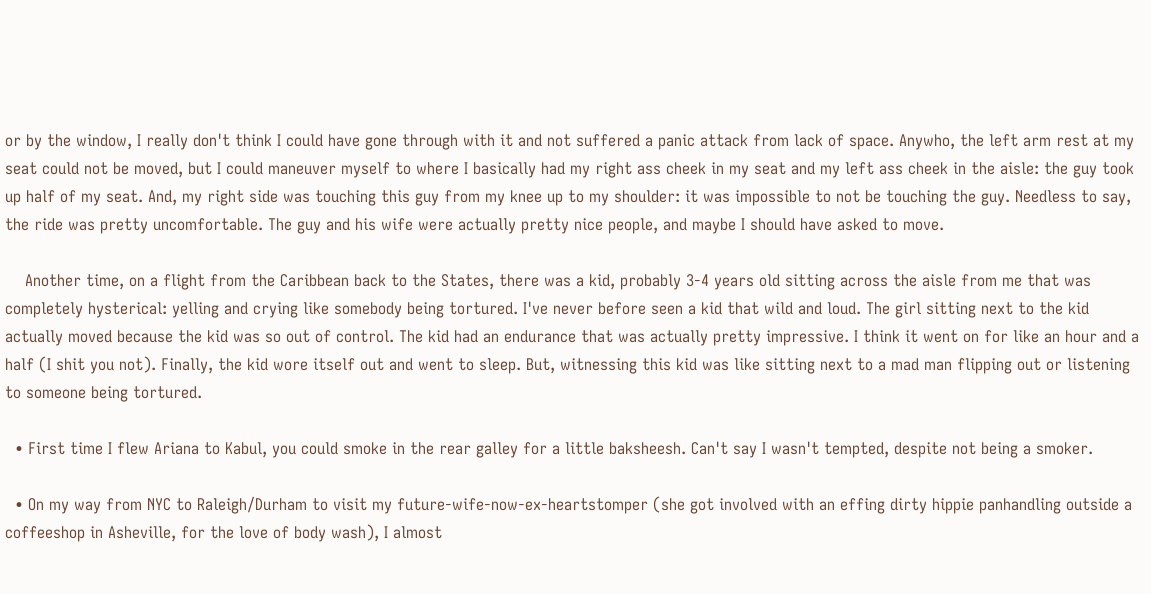or by the window, I really don't think I could have gone through with it and not suffered a panic attack from lack of space. Anywho, the left arm rest at my seat could not be moved, but I could maneuver myself to where I basically had my right ass cheek in my seat and my left ass cheek in the aisle: the guy took up half of my seat. And, my right side was touching this guy from my knee up to my shoulder: it was impossible to not be touching the guy. Needless to say, the ride was pretty uncomfortable. The guy and his wife were actually pretty nice people, and maybe I should have asked to move.

    Another time, on a flight from the Caribbean back to the States, there was a kid, probably 3-4 years old sitting across the aisle from me that was completely hysterical: yelling and crying like somebody being tortured. I've never before seen a kid that wild and loud. The girl sitting next to the kid actually moved because the kid was so out of control. The kid had an endurance that was actually pretty impressive. I think it went on for like an hour and a half (I shit you not). Finally, the kid wore itself out and went to sleep. But, witnessing this kid was like sitting next to a mad man flipping out or listening to someone being tortured.

  • First time I flew Ariana to Kabul, you could smoke in the rear galley for a little baksheesh. Can't say I wasn't tempted, despite not being a smoker.

  • On my way from NYC to Raleigh/Durham to visit my future-wife-now-ex-heartstomper (she got involved with an effing dirty hippie panhandling outside a coffeeshop in Asheville, for the love of body wash), I almost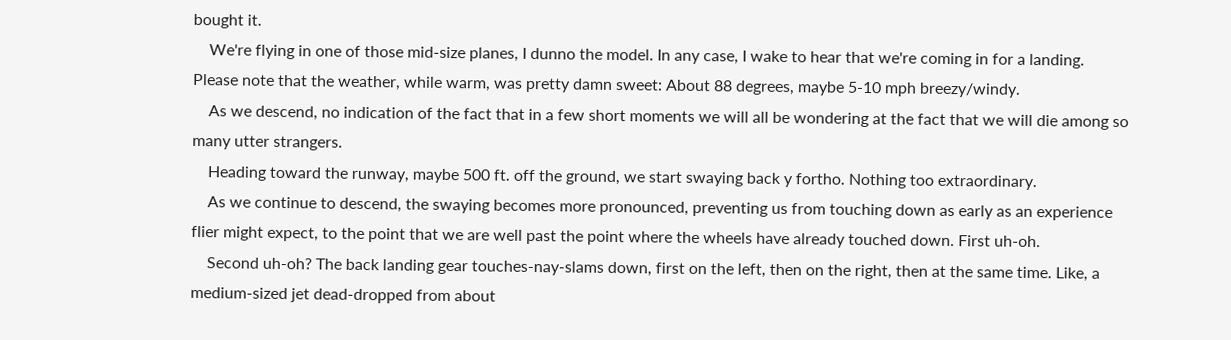bought it.
    We're flying in one of those mid-size planes, I dunno the model. In any case, I wake to hear that we're coming in for a landing. Please note that the weather, while warm, was pretty damn sweet: About 88 degrees, maybe 5-10 mph breezy/windy.
    As we descend, no indication of the fact that in a few short moments we will all be wondering at the fact that we will die among so many utter strangers.
    Heading toward the runway, maybe 500 ft. off the ground, we start swaying back y fortho. Nothing too extraordinary.
    As we continue to descend, the swaying becomes more pronounced, preventing us from touching down as early as an experience flier might expect, to the point that we are well past the point where the wheels have already touched down. First uh-oh.
    Second uh-oh? The back landing gear touches-nay-slams down, first on the left, then on the right, then at the same time. Like, a medium-sized jet dead-dropped from about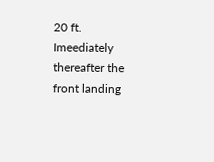20 ft. Imeediately thereafter the front landing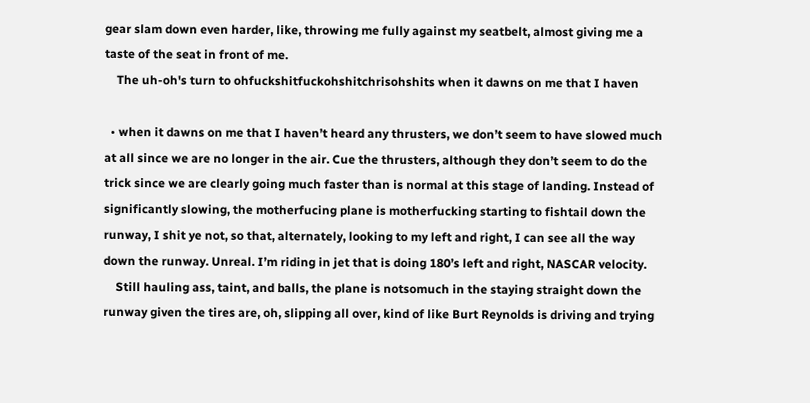gear slam down even harder, like, throwing me fully against my seatbelt, almost giving me a taste of the seat in front of me.
    The uh-oh's turn to ohfuckshitfuckohshitchrisohshits when it dawns on me that I haven

  • when it dawns on me that I haven’t heard any thrusters, we don’t seem to have slowed much at all since we are no longer in the air. Cue the thrusters, although they don’t seem to do the trick since we are clearly going much faster than is normal at this stage of landing. Instead of significantly slowing, the motherfucing plane is motherfucking starting to fishtail down the runway, I shit ye not, so that, alternately, looking to my left and right, I can see all the way down the runway. Unreal. I’m riding in jet that is doing 180’s left and right, NASCAR velocity.
    Still hauling ass, taint, and balls, the plane is notsomuch in the staying straight down the runway given the tires are, oh, slipping all over, kind of like Burt Reynolds is driving and trying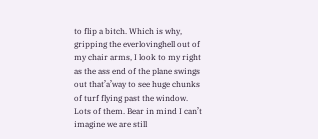to flip a bitch. Which is why, gripping the everlovinghell out of my chair arms, I look to my right as the ass end of the plane swings out that’a’way to see huge chunks of turf flying past the window. Lots of them. Bear in mind I can’t imagine we are still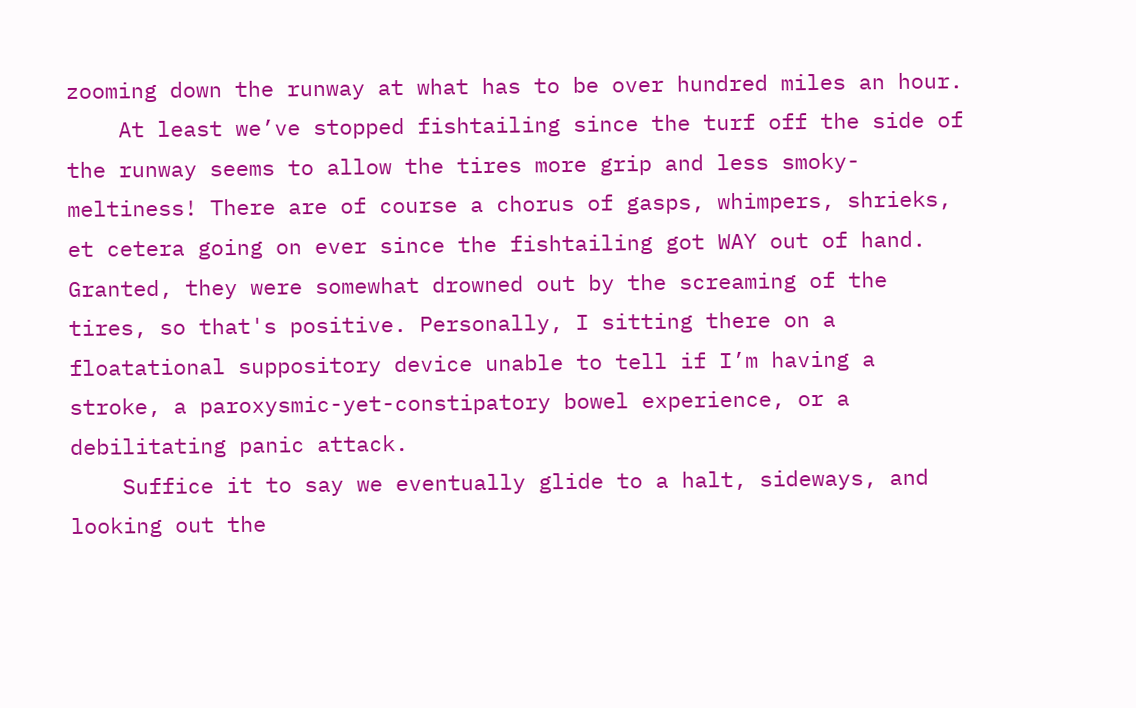zooming down the runway at what has to be over hundred miles an hour.
    At least we’ve stopped fishtailing since the turf off the side of the runway seems to allow the tires more grip and less smoky-meltiness! There are of course a chorus of gasps, whimpers, shrieks, et cetera going on ever since the fishtailing got WAY out of hand. Granted, they were somewhat drowned out by the screaming of the tires, so that's positive. Personally, I sitting there on a floatational suppository device unable to tell if I’m having a stroke, a paroxysmic-yet-constipatory bowel experience, or a debilitating panic attack.
    Suffice it to say we eventually glide to a halt, sideways, and looking out the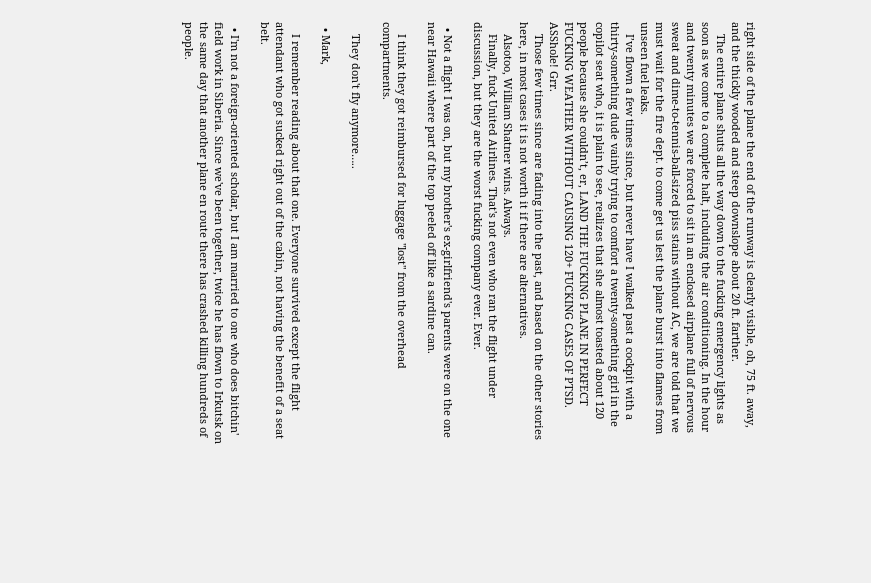right side of the plane the end of the runway is clearly visible, oh, 75 ft. away, and the thickly wooded and steep downslope about 20 ft. farther.
    The entire plane shuts all the way down to the fucking emergency lights as soon as we come to a complete halt, including the air conditioning. In the hour and twenty minutes we are forced to sit in an enclosed airplane full of nervous sweat and dime-to-tennis-ball-sized piss stains without AC, we are told that we must wait for the fire dept. to come get us lest the plane burst into flames from unseen fuel leaks.
    I’ve flown a few times since, but never have I walked past a cockpit with a thirty-something dude vainly trying to comfort a twenty-something girl in the copilot seat who, it is plain to see, realizes that she almost toasted about 120 people because she couldn’t, er, LAND THE FUCKING PLANE IN PERFECT FUCKING WEATHER WITHOUT CAUSING 120+ FUCKING CASES OF PTSD. ASShole! Grr.
    Those few times since are fading into the past, and based on the other stories here, in most cases it is not worth it if there are alternatives.
    Alsotoo, William Shatner wins. Always.
    Finally, fuck United Airlines. That's not even who ran the flight under discussion, but they are the worst fucking company ever. Ever.

  • Not a flight I was on, but my brother's ex-girlfriend's parents were on the one near Hawaii where part of the top peeled off like a sardine can.

    I think they got reimbursed for luggage "lost" from the overhead compartments.

    They don't fly anymore…..

  • Mark,

    I remember reading about that one. Everyone survived except the flight attendant who got sucked right out of the cabin, not having the benefit of a seat belt.

  • I'm not a foreign-oriented scholar, but I am married to one who does bitchin' field work in Siberia. Since we've been together, twice he has flown to Irkutsk on the same day that another plane en route there has crashed killing hundreds of people.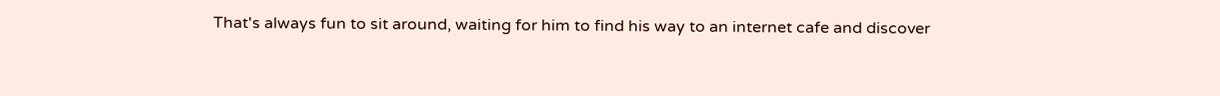That's always fun to sit around, waiting for him to find his way to an internet cafe and discover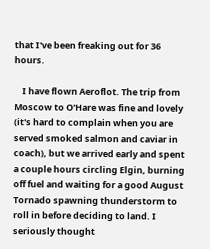that I've been freaking out for 36 hours.

    I have flown Aeroflot. The trip from Moscow to O'Hare was fine and lovely (it's hard to complain when you are served smoked salmon and caviar in coach), but we arrived early and spent a couple hours circling Elgin, burning off fuel and waiting for a good August Tornado spawning thunderstorm to roll in before deciding to land. I seriously thought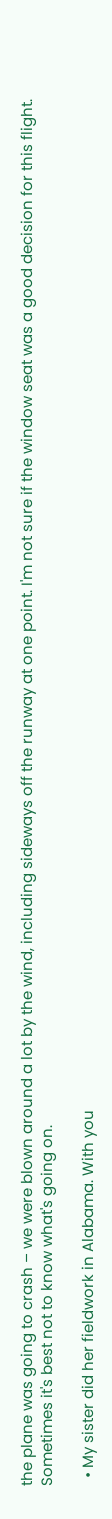the plane was going to crash – we were blown around a lot by the wind, including sideways off the runway at one point. I'm not sure if the window seat was a good decision for this flight. Sometimes it's best not to know what's going on.

  • My sister did her fieldwork in Alabama. With you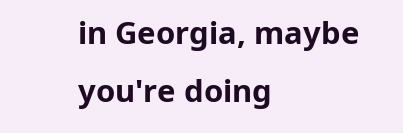in Georgia, maybe you're doing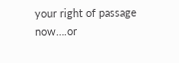your right of passage now….or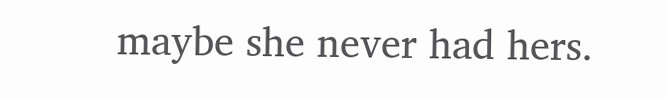maybe she never had hers.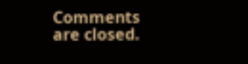Comments are closed.